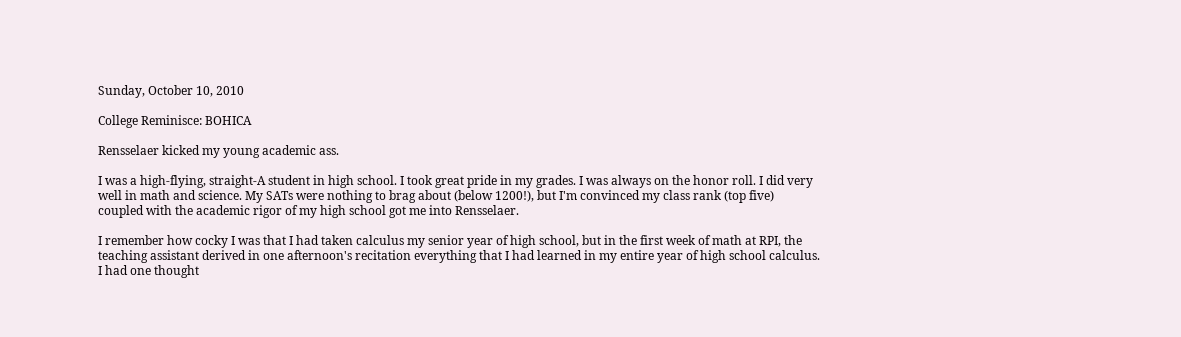Sunday, October 10, 2010

College Reminisce: BOHICA

Rensselaer kicked my young academic ass.

I was a high-flying, straight-A student in high school. I took great pride in my grades. I was always on the honor roll. I did very well in math and science. My SATs were nothing to brag about (below 1200!), but I'm convinced my class rank (top five) coupled with the academic rigor of my high school got me into Rensselaer.

I remember how cocky I was that I had taken calculus my senior year of high school, but in the first week of math at RPI, the teaching assistant derived in one afternoon's recitation everything that I had learned in my entire year of high school calculus. I had one thought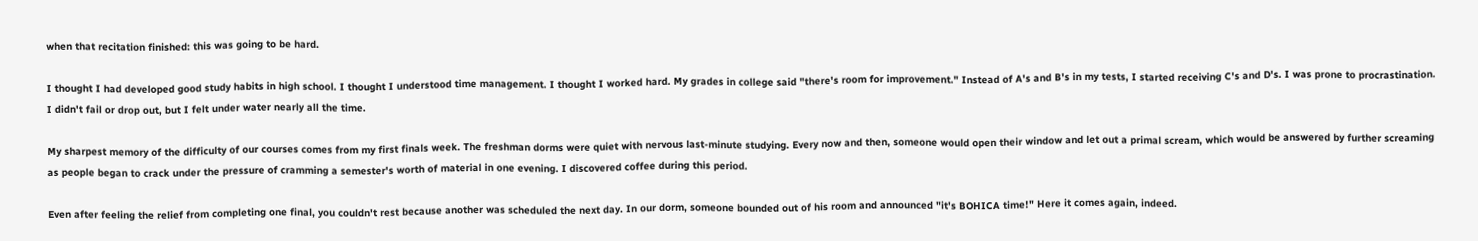when that recitation finished: this was going to be hard.

I thought I had developed good study habits in high school. I thought I understood time management. I thought I worked hard. My grades in college said "there's room for improvement." Instead of A's and B's in my tests, I started receiving C's and D's. I was prone to procrastination. I didn't fail or drop out, but I felt under water nearly all the time.

My sharpest memory of the difficulty of our courses comes from my first finals week. The freshman dorms were quiet with nervous last-minute studying. Every now and then, someone would open their window and let out a primal scream, which would be answered by further screaming as people began to crack under the pressure of cramming a semester's worth of material in one evening. I discovered coffee during this period.

Even after feeling the relief from completing one final, you couldn't rest because another was scheduled the next day. In our dorm, someone bounded out of his room and announced "it's BOHICA time!" Here it comes again, indeed.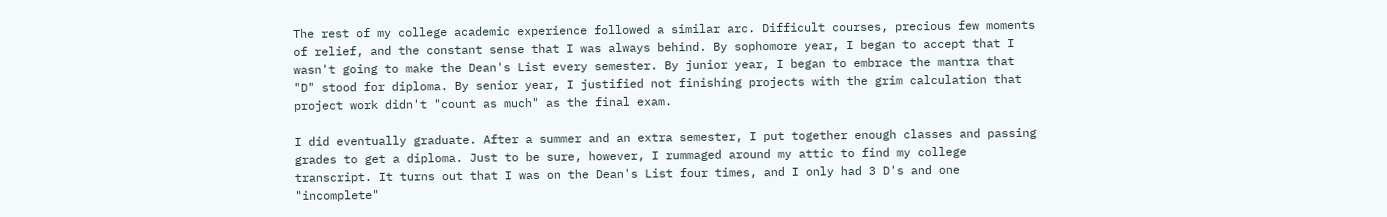The rest of my college academic experience followed a similar arc. Difficult courses, precious few moments of relief, and the constant sense that I was always behind. By sophomore year, I began to accept that I wasn't going to make the Dean's List every semester. By junior year, I began to embrace the mantra that "D" stood for diploma. By senior year, I justified not finishing projects with the grim calculation that project work didn't "count as much" as the final exam.

I did eventually graduate. After a summer and an extra semester, I put together enough classes and passing grades to get a diploma. Just to be sure, however, I rummaged around my attic to find my college transcript. It turns out that I was on the Dean's List four times, and I only had 3 D's and one "incomplete"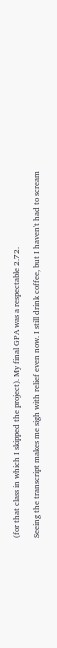(for that class in which I skipped the project). My final GPA was a respectable 2.72.

Seeing the transcript makes me sigh with relief even now. I still drink coffee, but I haven't had to scream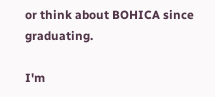or think about BOHICA since graduating.

I'm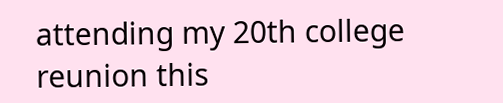attending my 20th college reunion this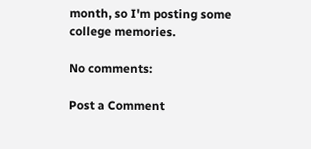month, so I'm posting some college memories.

No comments:

Post a Comment